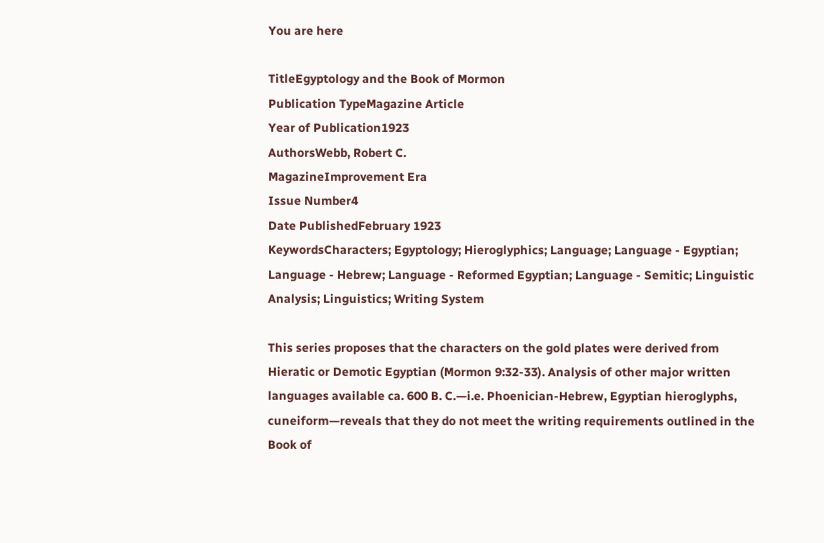You are here

TitleEgyptology and the Book of Mormon
Publication TypeMagazine Article
Year of Publication1923
AuthorsWebb, Robert C.
MagazineImprovement Era
Issue Number4
Date PublishedFebruary 1923
KeywordsCharacters; Egyptology; Hieroglyphics; Language; Language - Egyptian; Language - Hebrew; Language - Reformed Egyptian; Language - Semitic; Linguistic Analysis; Linguistics; Writing System

This series proposes that the characters on the gold plates were derived from Hieratic or Demotic Egyptian (Mormon 9:32-33). Analysis of other major written languages available ca. 600 B. C.—i.e. Phoenician-Hebrew, Egyptian hieroglyphs, cuneiform—reveals that they do not meet the writing requirements outlined in the Book of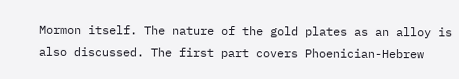Mormon itself. The nature of the gold plates as an alloy is also discussed. The first part covers Phoenician-Hebrew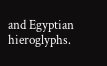and Egyptian hieroglyphs.